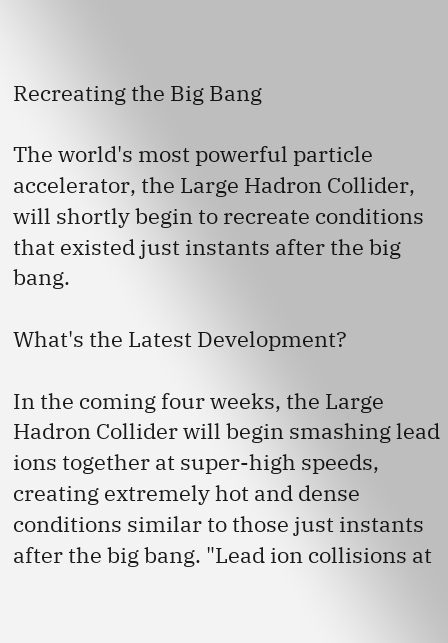Recreating the Big Bang

The world's most powerful particle accelerator, the Large Hadron Collider, will shortly begin to recreate conditions that existed just instants after the big bang.

What's the Latest Development?

In the coming four weeks, the Large Hadron Collider will begin smashing lead ions together at super-high speeds, creating extremely hot and dense conditions similar to those just instants after the big bang. "Lead ion collisions at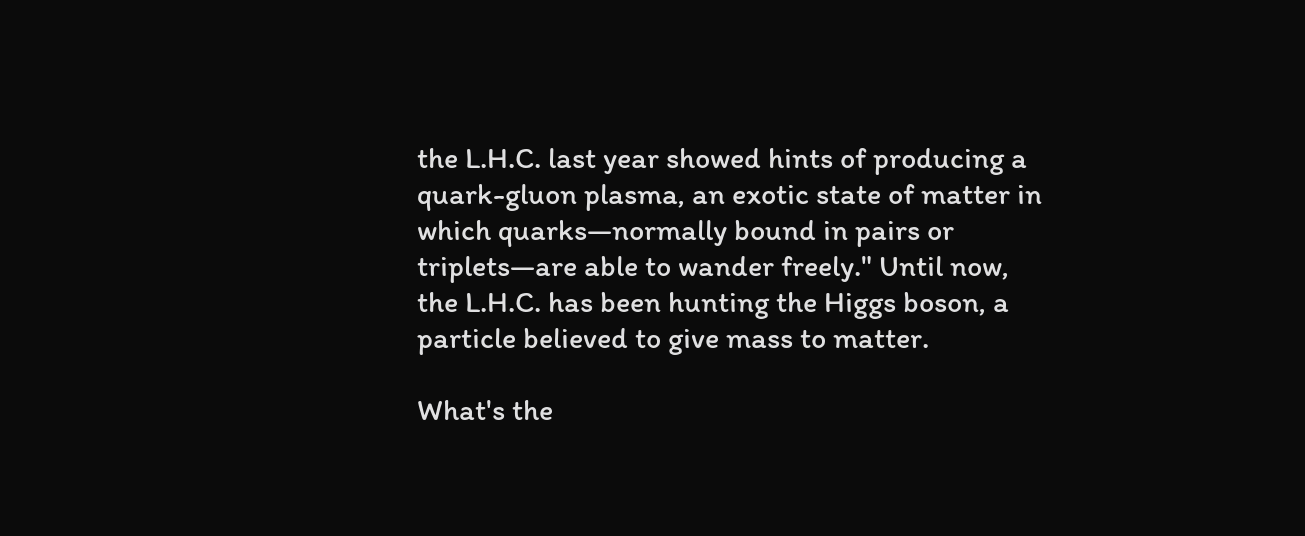the L.H.C. last year showed hints of producing a quark-gluon plasma, an exotic state of matter in which quarks—normally bound in pairs or triplets—are able to wander freely." Until now, the L.H.C. has been hunting the Higgs boson, a particle believed to give mass to matter.

What's the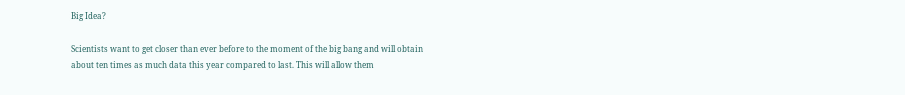Big Idea?

Scientists want to get closer than ever before to the moment of the big bang and will obtain about ten times as much data this year compared to last. This will allow them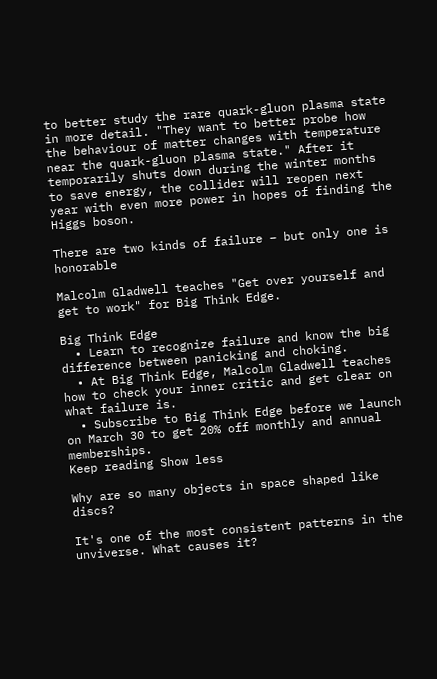to better study the rare quark-gluon plasma state in more detail. "They want to better probe how the behaviour of matter changes with temperature near the quark-gluon plasma state." After it temporarily shuts down during the winter months to save energy, the collider will reopen next year with even more power in hopes of finding the Higgs boson.

There are two kinds of failure – but only one is honorable

Malcolm Gladwell teaches "Get over yourself and get to work" for Big Think Edge.

Big Think Edge
  • Learn to recognize failure and know the big difference between panicking and choking.
  • At Big Think Edge, Malcolm Gladwell teaches how to check your inner critic and get clear on what failure is.
  • Subscribe to Big Think Edge before we launch on March 30 to get 20% off monthly and annual memberships.
Keep reading Show less

Why are so many objects in space shaped like discs?

It's one of the most consistent patterns in the unviverse. What causes it?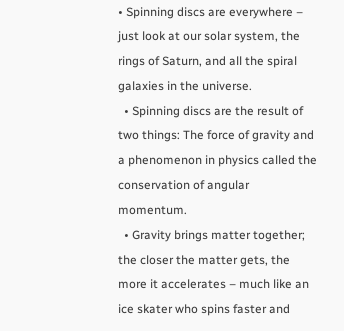• Spinning discs are everywhere – just look at our solar system, the rings of Saturn, and all the spiral galaxies in the universe.
  • Spinning discs are the result of two things: The force of gravity and a phenomenon in physics called the conservation of angular momentum.
  • Gravity brings matter together; the closer the matter gets, the more it accelerates – much like an ice skater who spins faster and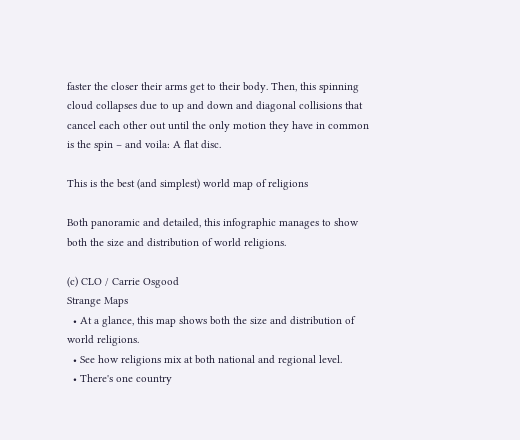faster the closer their arms get to their body. Then, this spinning cloud collapses due to up and down and diagonal collisions that cancel each other out until the only motion they have in common is the spin – and voila: A flat disc.

This is the best (and simplest) world map of religions

Both panoramic and detailed, this infographic manages to show both the size and distribution of world religions.

(c) CLO / Carrie Osgood
Strange Maps
  • At a glance, this map shows both the size and distribution of world religions.
  • See how religions mix at both national and regional level.
  • There's one country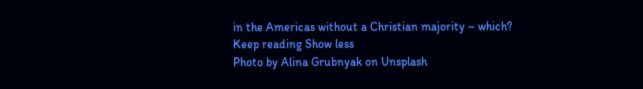in the Americas without a Christian majority – which?
Keep reading Show less
Photo by Alina Grubnyak on Unsplash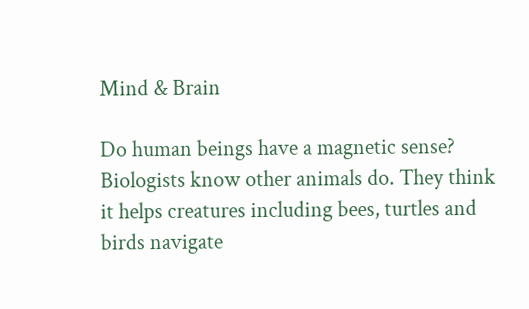Mind & Brain

Do human beings have a magnetic sense? Biologists know other animals do. They think it helps creatures including bees, turtles and birds navigate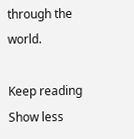through the world.

Keep reading Show less